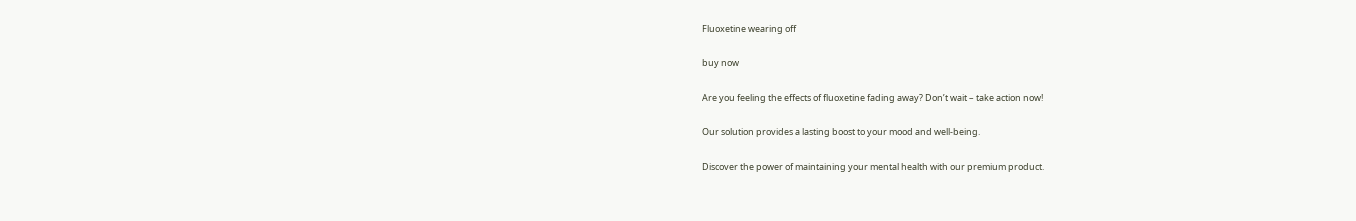Fluoxetine wearing off

buy now

Are you feeling the effects of fluoxetine fading away? Don’t wait – take action now!

Our solution provides a lasting boost to your mood and well-being.

Discover the power of maintaining your mental health with our premium product.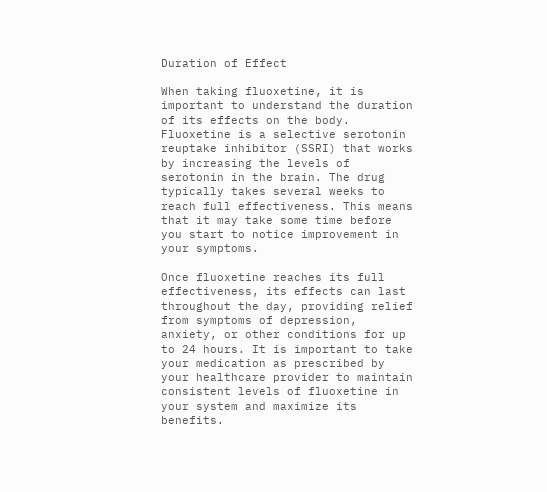Duration of Effect

When taking fluoxetine, it is important to understand the duration of its effects on the body. Fluoxetine is a selective serotonin reuptake inhibitor (SSRI) that works by increasing the levels of serotonin in the brain. The drug typically takes several weeks to reach full effectiveness. This means that it may take some time before you start to notice improvement in your symptoms.

Once fluoxetine reaches its full effectiveness, its effects can last throughout the day, providing relief from symptoms of depression, anxiety, or other conditions for up to 24 hours. It is important to take your medication as prescribed by your healthcare provider to maintain consistent levels of fluoxetine in your system and maximize its benefits.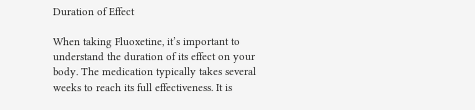Duration of Effect

When taking Fluoxetine, it’s important to understand the duration of its effect on your body. The medication typically takes several weeks to reach its full effectiveness. It is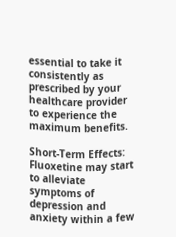essential to take it consistently as prescribed by your healthcare provider to experience the maximum benefits.

Short-Term Effects: Fluoxetine may start to alleviate symptoms of depression and anxiety within a few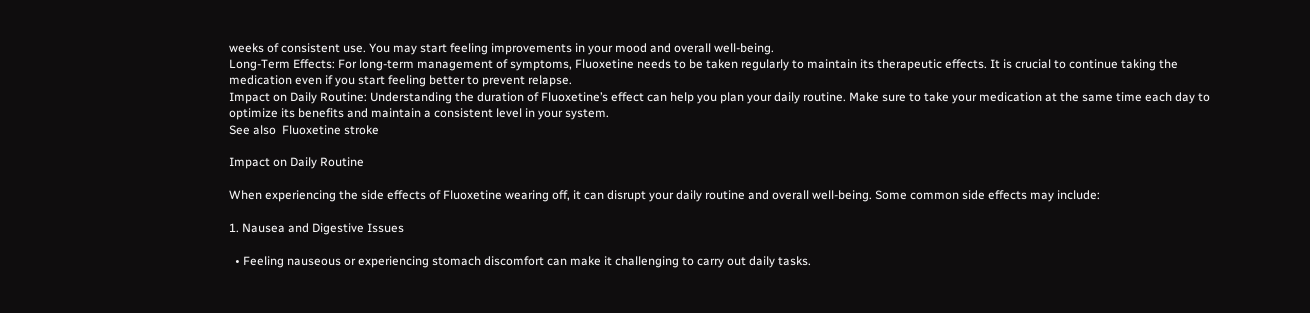weeks of consistent use. You may start feeling improvements in your mood and overall well-being.
Long-Term Effects: For long-term management of symptoms, Fluoxetine needs to be taken regularly to maintain its therapeutic effects. It is crucial to continue taking the medication even if you start feeling better to prevent relapse.
Impact on Daily Routine: Understanding the duration of Fluoxetine’s effect can help you plan your daily routine. Make sure to take your medication at the same time each day to optimize its benefits and maintain a consistent level in your system.
See also  Fluoxetine stroke

Impact on Daily Routine

When experiencing the side effects of Fluoxetine wearing off, it can disrupt your daily routine and overall well-being. Some common side effects may include:

1. Nausea and Digestive Issues

  • Feeling nauseous or experiencing stomach discomfort can make it challenging to carry out daily tasks.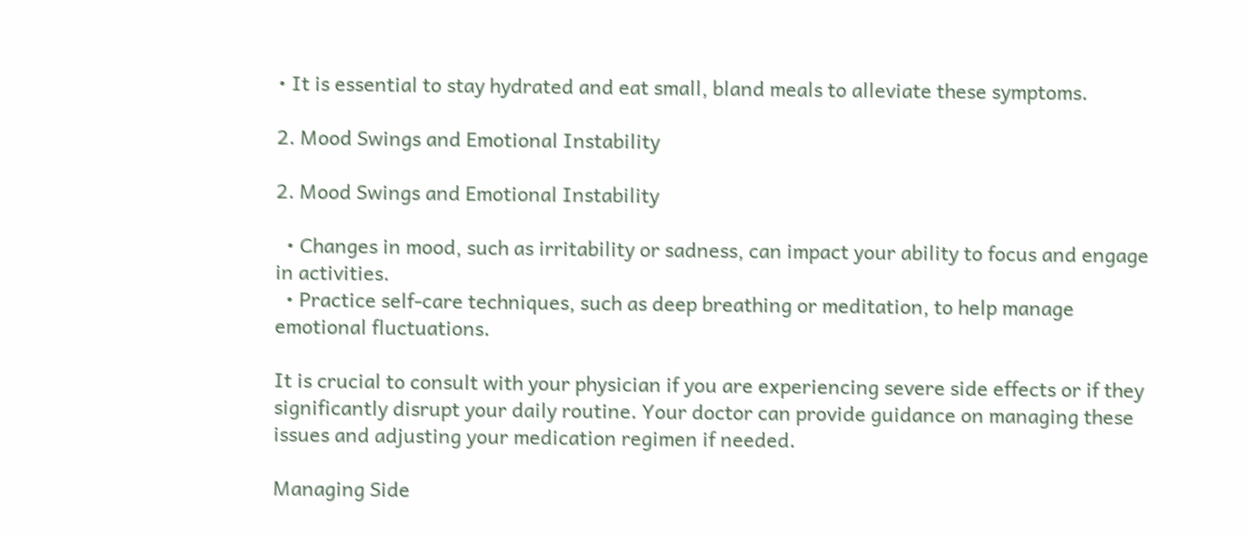• It is essential to stay hydrated and eat small, bland meals to alleviate these symptoms.

2. Mood Swings and Emotional Instability

2. Mood Swings and Emotional Instability

  • Changes in mood, such as irritability or sadness, can impact your ability to focus and engage in activities.
  • Practice self-care techniques, such as deep breathing or meditation, to help manage emotional fluctuations.

It is crucial to consult with your physician if you are experiencing severe side effects or if they significantly disrupt your daily routine. Your doctor can provide guidance on managing these issues and adjusting your medication regimen if needed.

Managing Side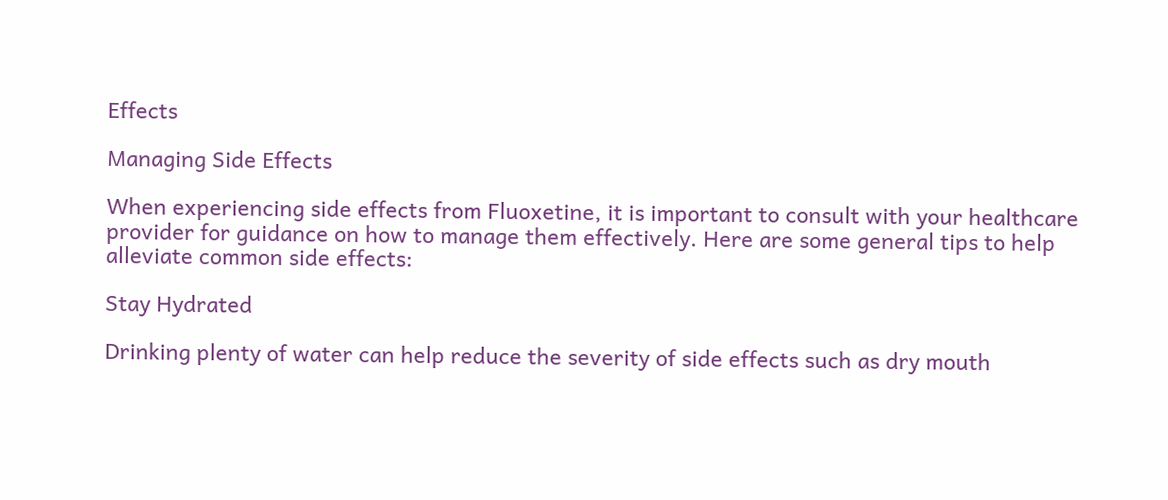Effects

Managing Side Effects

When experiencing side effects from Fluoxetine, it is important to consult with your healthcare provider for guidance on how to manage them effectively. Here are some general tips to help alleviate common side effects:

Stay Hydrated

Drinking plenty of water can help reduce the severity of side effects such as dry mouth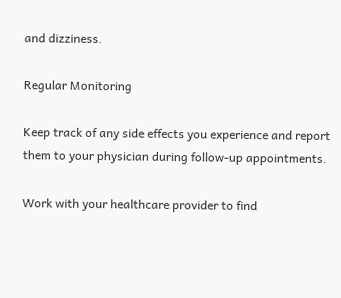and dizziness.

Regular Monitoring

Keep track of any side effects you experience and report them to your physician during follow-up appointments.

Work with your healthcare provider to find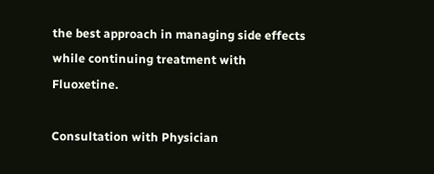the best approach in managing side effects while continuing treatment with Fluoxetine.

Consultation with Physician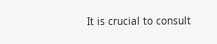It is crucial to consult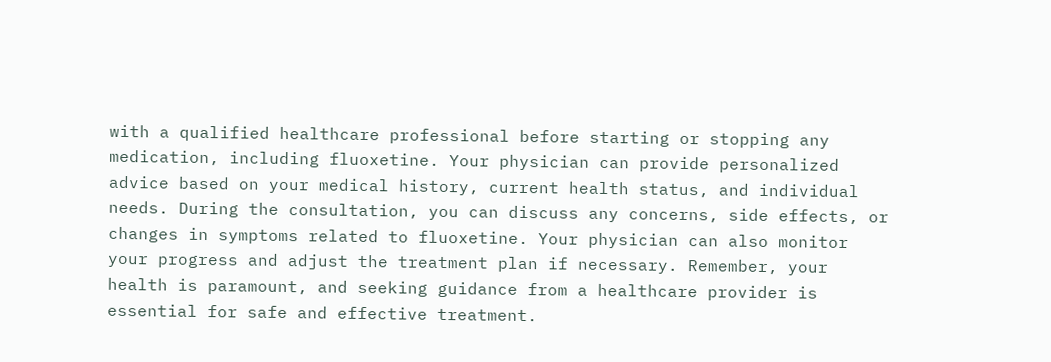with a qualified healthcare professional before starting or stopping any medication, including fluoxetine. Your physician can provide personalized advice based on your medical history, current health status, and individual needs. During the consultation, you can discuss any concerns, side effects, or changes in symptoms related to fluoxetine. Your physician can also monitor your progress and adjust the treatment plan if necessary. Remember, your health is paramount, and seeking guidance from a healthcare provider is essential for safe and effective treatment.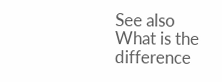See also  What is the difference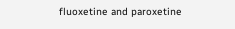fluoxetine and paroxetine